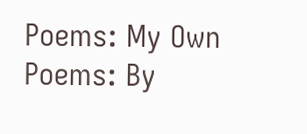Poems: My Own
Poems: By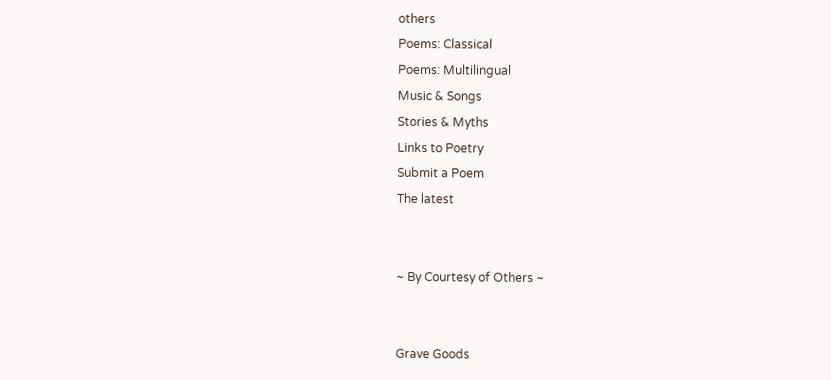others
Poems: Classical
Poems: Multilingual
Music & Songs
Stories & Myths
Links to Poetry
Submit a Poem
The latest


~ By Courtesy of Others ~


Grave Goods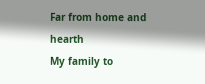Far from home and hearth
My family to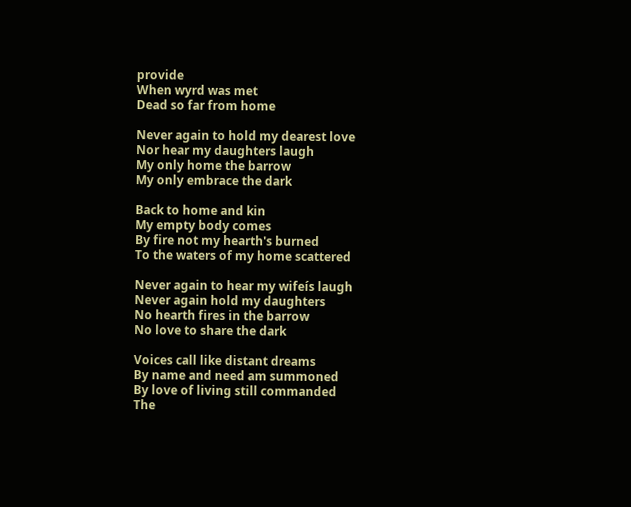provide
When wyrd was met
Dead so far from home

Never again to hold my dearest love
Nor hear my daughters laugh
My only home the barrow
My only embrace the dark

Back to home and kin
My empty body comes
By fire not my hearth's burned
To the waters of my home scattered

Never again to hear my wifeís laugh
Never again hold my daughters
No hearth fires in the barrow
No love to share the dark

Voices call like distant dreams
By name and need am summoned
By love of living still commanded
The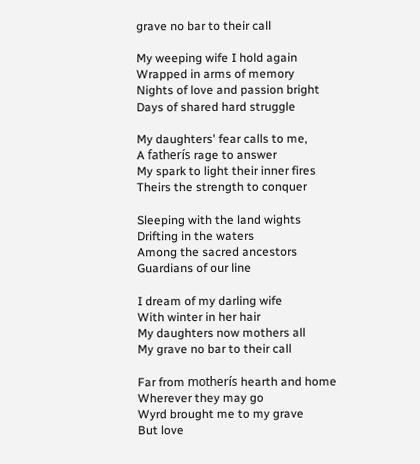grave no bar to their call

My weeping wife I hold again
Wrapped in arms of memory
Nights of love and passion bright
Days of shared hard struggle

My daughters' fear calls to me,
A fatherís rage to answer
My spark to light their inner fires
Theirs the strength to conquer

Sleeping with the land wights
Drifting in the waters
Among the sacred ancestors
Guardians of our line

I dream of my darling wife
With winter in her hair
My daughters now mothers all
My grave no bar to their call

Far from motherís hearth and home
Wherever they may go
Wyrd brought me to my grave
But love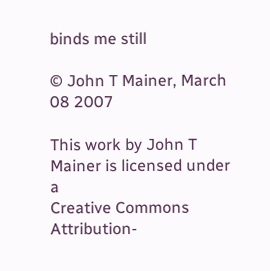binds me still

© John T Mainer, March 08 2007

This work by John T Mainer is licensed under a
Creative Commons Attribution-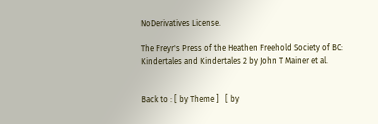NoDerivatives License.

The Freyr's Press of the Heathen Freehold Society of BC:
Kindertales and Kindertales 2 by John T Mainer et al.


Back to : [ by Theme ]   [ by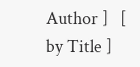Author ]   [ by Title ]